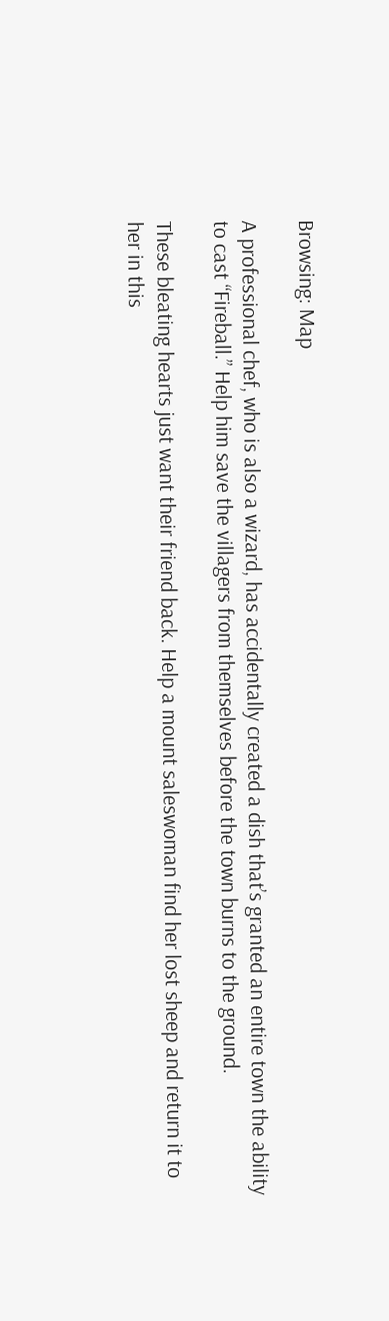Browsing: Map

A professional chef, who is also a wizard, has accidentally created a dish that’s granted an entire town the ability to cast “Fireball.” Help him save the villagers from themselves before the town burns to the ground.

These bleating hearts just want their friend back. Help a mount saleswoman find her lost sheep and return it to her in this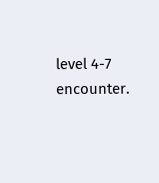level 4-7 encounter.